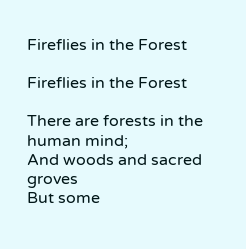Fireflies in the Forest

Fireflies in the Forest

There are forests in the human mind;
And woods and sacred groves
But some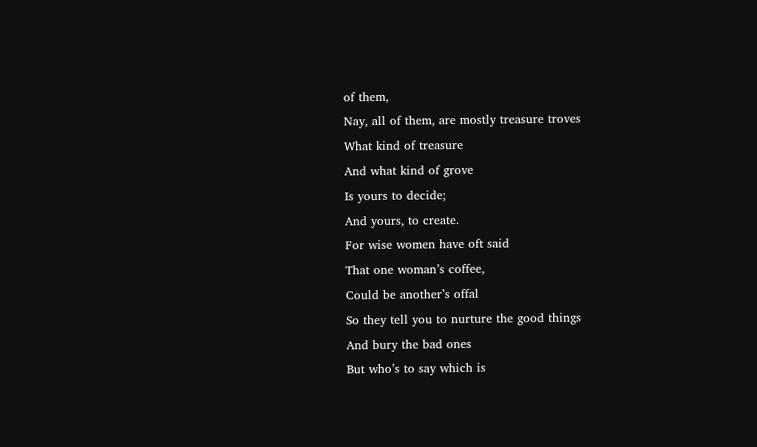of them,
Nay, all of them, are mostly treasure troves
What kind of treasure
And what kind of grove
Is yours to decide;
And yours, to create.
For wise women have oft said
That one woman’s coffee,
Could be another’s offal
So they tell you to nurture the good things
And bury the bad ones
But who’s to say which is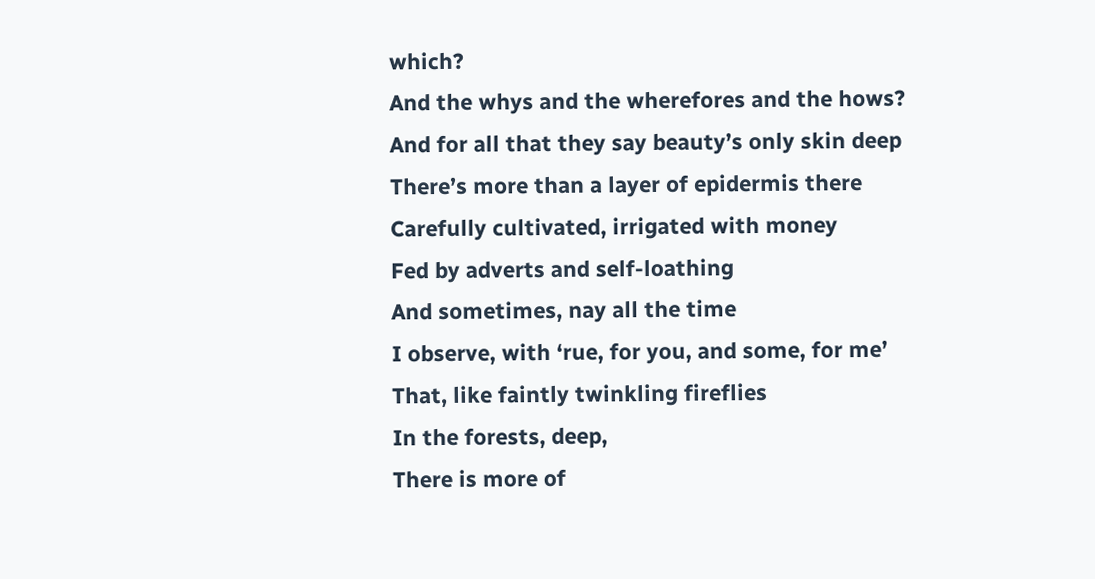which?
And the whys and the wherefores and the hows?
And for all that they say beauty’s only skin deep
There’s more than a layer of epidermis there
Carefully cultivated, irrigated with money
Fed by adverts and self-loathing
And sometimes, nay all the time
I observe, with ‘rue, for you, and some, for me’
That, like faintly twinkling fireflies
In the forests, deep,
There is more of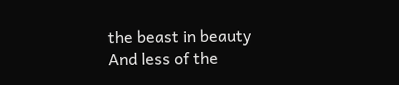the beast in beauty
And less of the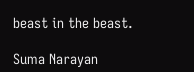beast in the beast.

Suma Narayan